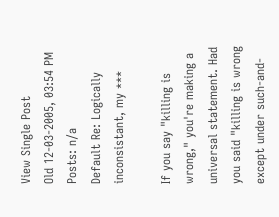View Single Post
Old 12-03-2005, 03:54 PM
Posts: n/a
Default Re: Logically inconsistant, my ***

If you say "killing is wrong," you're making a universal statement. Had you said "killing is wrong except under such-and-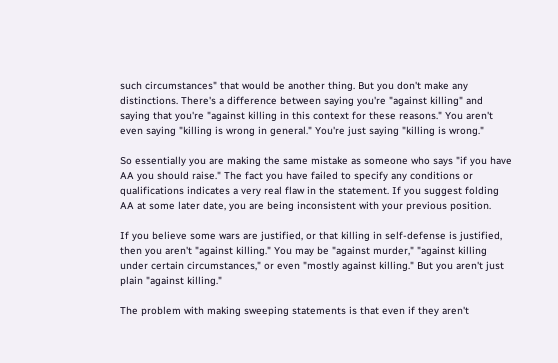such circumstances" that would be another thing. But you don't make any distinctions. There's a difference between saying you're "against killing" and saying that you're "against killing in this context for these reasons." You aren't even saying "killing is wrong in general." You're just saying "killing is wrong."

So essentially you are making the same mistake as someone who says "if you have AA you should raise." The fact you have failed to specify any conditions or qualifications indicates a very real flaw in the statement. If you suggest folding AA at some later date, you are being inconsistent with your previous position.

If you believe some wars are justified, or that killing in self-defense is justified, then you aren't "against killing." You may be "against murder," "against killing under certain circumstances," or even "mostly against killing." But you aren't just plain "against killing."

The problem with making sweeping statements is that even if they aren't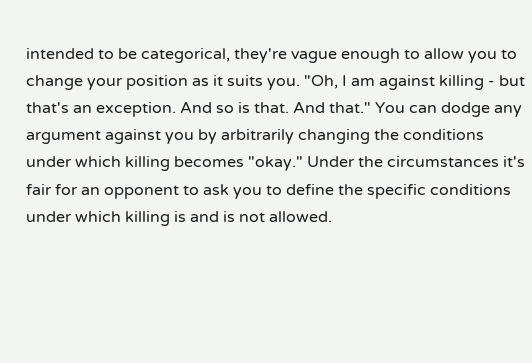intended to be categorical, they're vague enough to allow you to change your position as it suits you. "Oh, I am against killing - but that's an exception. And so is that. And that." You can dodge any argument against you by arbitrarily changing the conditions under which killing becomes "okay." Under the circumstances it's fair for an opponent to ask you to define the specific conditions under which killing is and is not allowed.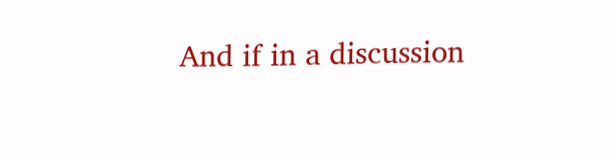And if in a discussion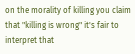on the morality of killing you claim that "killing is wrong" it's fair to interpret that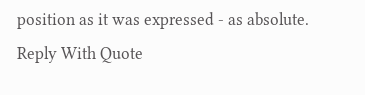position as it was expressed - as absolute.
Reply With Quote